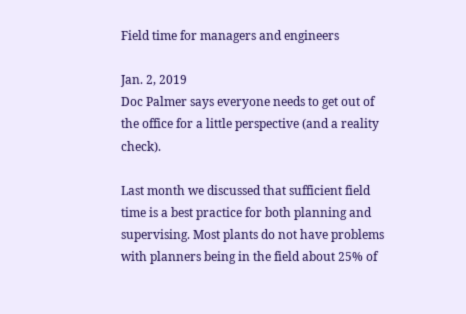Field time for managers and engineers

Jan. 2, 2019
Doc Palmer says everyone needs to get out of the office for a little perspective (and a reality check).

Last month we discussed that sufficient field time is a best practice for both planning and supervising. Most plants do not have problems with planners being in the field about 25% of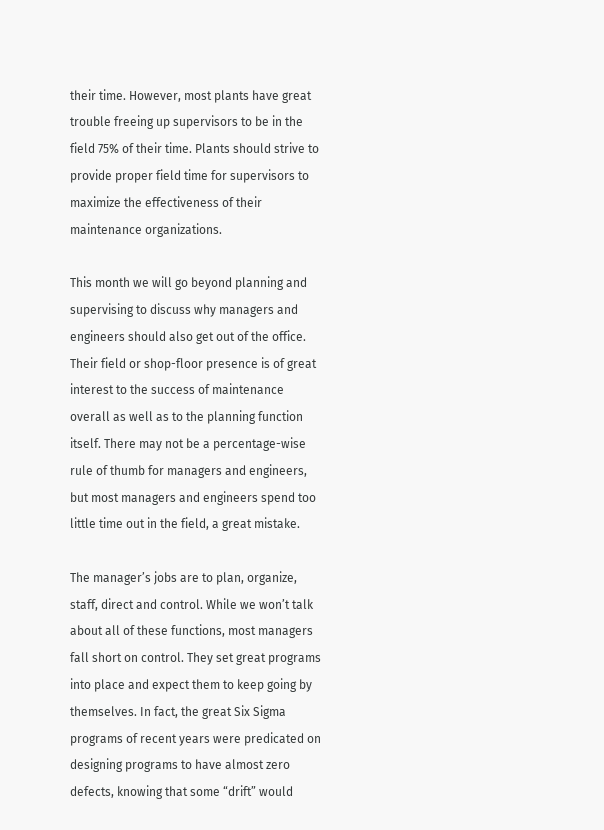their time. However, most plants have great trouble freeing up supervisors to be in the field 75% of their time. Plants should strive to provide proper field time for supervisors to maximize the effectiveness of their maintenance organizations.

This month we will go beyond planning and supervising to discuss why managers and engineers should also get out of the office. Their field or shop-floor presence is of great interest to the success of maintenance overall as well as to the planning function itself. There may not be a percentage-wise rule of thumb for managers and engineers, but most managers and engineers spend too little time out in the field, a great mistake.

The manager’s jobs are to plan, organize, staff, direct and control. While we won’t talk about all of these functions, most managers fall short on control. They set great programs into place and expect them to keep going by themselves. In fact, the great Six Sigma programs of recent years were predicated on designing programs to have almost zero defects, knowing that some “drift” would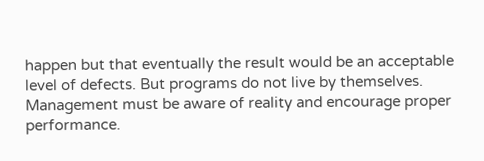happen but that eventually the result would be an acceptable level of defects. But programs do not live by themselves. Management must be aware of reality and encourage proper performance.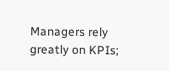Managers rely greatly on KPIs;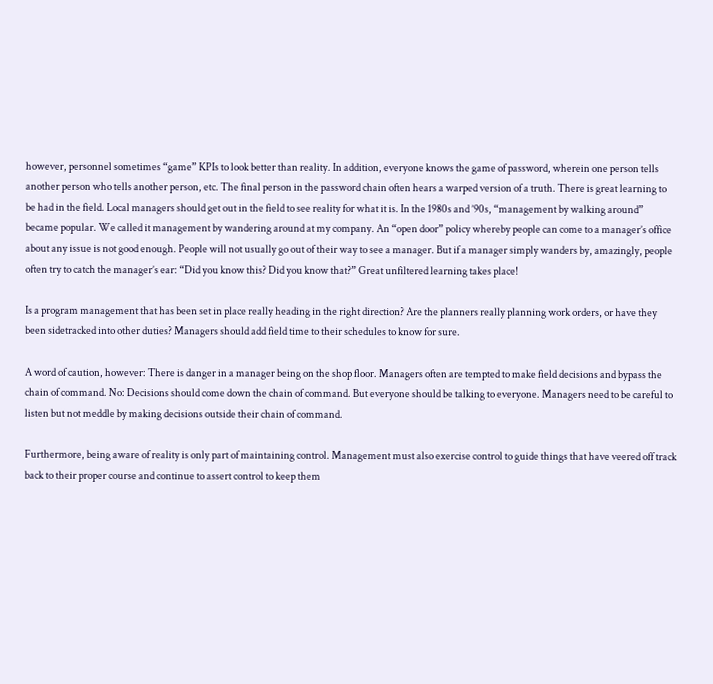however, personnel sometimes “game” KPIs to look better than reality. In addition, everyone knows the game of password, wherein one person tells another person who tells another person, etc. The final person in the password chain often hears a warped version of a truth. There is great learning to be had in the field. Local managers should get out in the field to see reality for what it is. In the 1980s and ’90s, “management by walking around” became popular. We called it management by wandering around at my company. An “open door” policy whereby people can come to a manager’s office about any issue is not good enough. People will not usually go out of their way to see a manager. But if a manager simply wanders by, amazingly, people often try to catch the manager’s ear: “Did you know this? Did you know that?” Great unfiltered learning takes place!

Is a program management that has been set in place really heading in the right direction? Are the planners really planning work orders, or have they been sidetracked into other duties? Managers should add field time to their schedules to know for sure.

A word of caution, however: There is danger in a manager being on the shop floor. Managers often are tempted to make field decisions and bypass the chain of command. No: Decisions should come down the chain of command. But everyone should be talking to everyone. Managers need to be careful to listen but not meddle by making decisions outside their chain of command.

Furthermore, being aware of reality is only part of maintaining control. Management must also exercise control to guide things that have veered off track back to their proper course and continue to assert control to keep them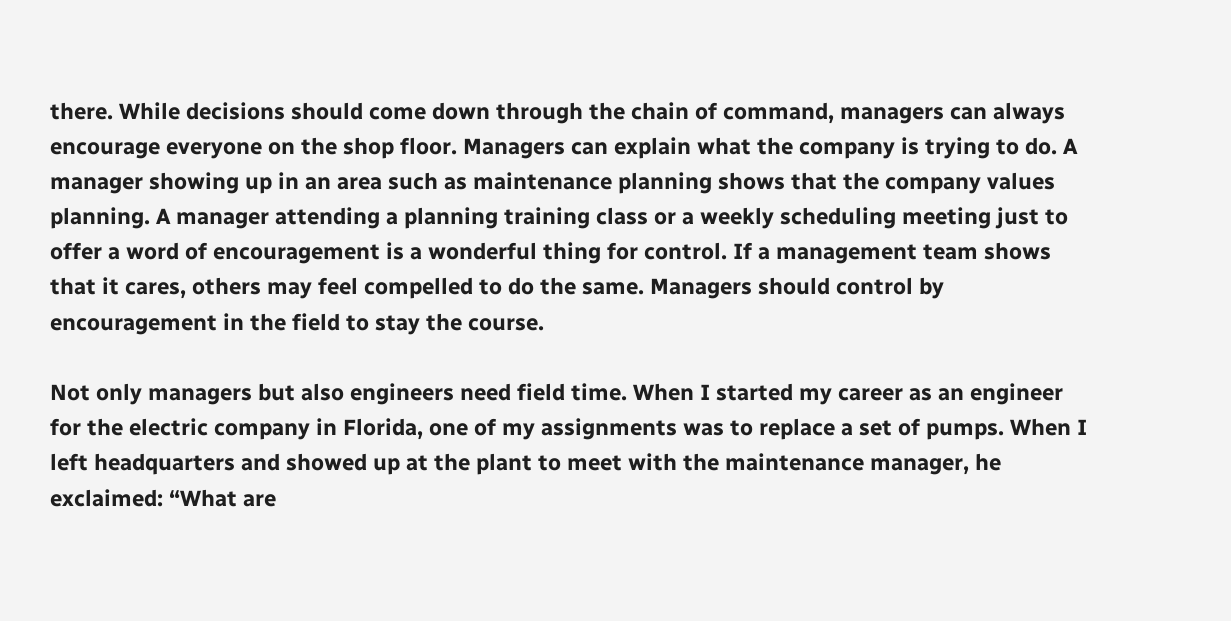there. While decisions should come down through the chain of command, managers can always encourage everyone on the shop floor. Managers can explain what the company is trying to do. A manager showing up in an area such as maintenance planning shows that the company values planning. A manager attending a planning training class or a weekly scheduling meeting just to offer a word of encouragement is a wonderful thing for control. If a management team shows that it cares, others may feel compelled to do the same. Managers should control by encouragement in the field to stay the course.

Not only managers but also engineers need field time. When I started my career as an engineer for the electric company in Florida, one of my assignments was to replace a set of pumps. When I left headquarters and showed up at the plant to meet with the maintenance manager, he exclaimed: “What are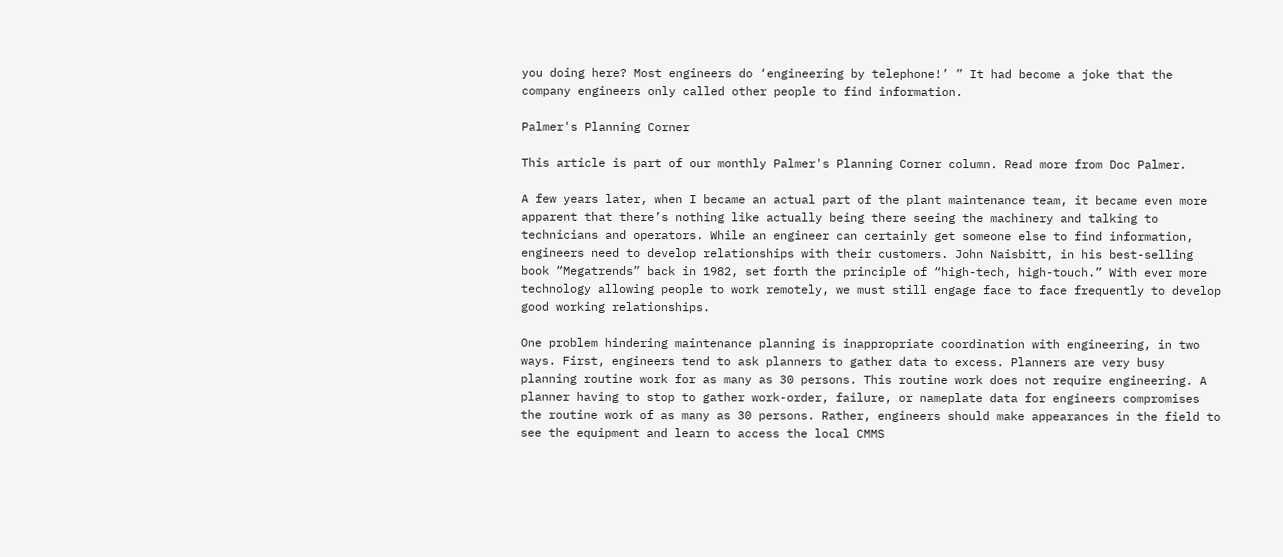you doing here? Most engineers do ‘engineering by telephone!’ ” It had become a joke that the company engineers only called other people to find information.

Palmer's Planning Corner

This article is part of our monthly Palmer's Planning Corner column. Read more from Doc Palmer.

A few years later, when I became an actual part of the plant maintenance team, it became even more apparent that there’s nothing like actually being there seeing the machinery and talking to technicians and operators. While an engineer can certainly get someone else to find information, engineers need to develop relationships with their customers. John Naisbitt, in his best-selling book “Megatrends” back in 1982, set forth the principle of “high-tech, high-touch.” With ever more technology allowing people to work remotely, we must still engage face to face frequently to develop good working relationships.

One problem hindering maintenance planning is inappropriate coordination with engineering, in two ways. First, engineers tend to ask planners to gather data to excess. Planners are very busy planning routine work for as many as 30 persons. This routine work does not require engineering. A planner having to stop to gather work-order, failure, or nameplate data for engineers compromises the routine work of as many as 30 persons. Rather, engineers should make appearances in the field to see the equipment and learn to access the local CMMS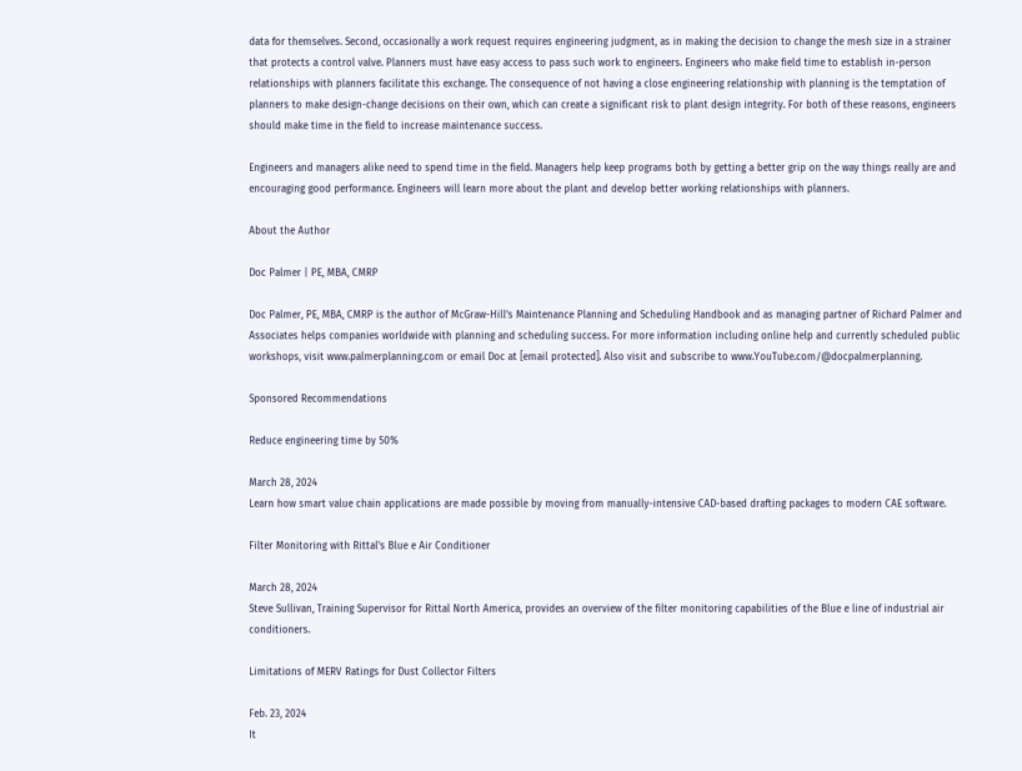data for themselves. Second, occasionally a work request requires engineering judgment, as in making the decision to change the mesh size in a strainer that protects a control valve. Planners must have easy access to pass such work to engineers. Engineers who make field time to establish in-person relationships with planners facilitate this exchange. The consequence of not having a close engineering relationship with planning is the temptation of planners to make design-change decisions on their own, which can create a significant risk to plant design integrity. For both of these reasons, engineers should make time in the field to increase maintenance success.

Engineers and managers alike need to spend time in the field. Managers help keep programs both by getting a better grip on the way things really are and encouraging good performance. Engineers will learn more about the plant and develop better working relationships with planners.

About the Author

Doc Palmer | PE, MBA, CMRP

Doc Palmer, PE, MBA, CMRP is the author of McGraw-Hill’s Maintenance Planning and Scheduling Handbook and as managing partner of Richard Palmer and Associates helps companies worldwide with planning and scheduling success. For more information including online help and currently scheduled public workshops, visit www.palmerplanning.com or email Doc at [email protected]. Also visit and subscribe to www.YouTube.com/@docpalmerplanning.

Sponsored Recommendations

Reduce engineering time by 50%

March 28, 2024
Learn how smart value chain applications are made possible by moving from manually-intensive CAD-based drafting packages to modern CAE software.

Filter Monitoring with Rittal's Blue e Air Conditioner

March 28, 2024
Steve Sullivan, Training Supervisor for Rittal North America, provides an overview of the filter monitoring capabilities of the Blue e line of industrial air conditioners.

Limitations of MERV Ratings for Dust Collector Filters

Feb. 23, 2024
It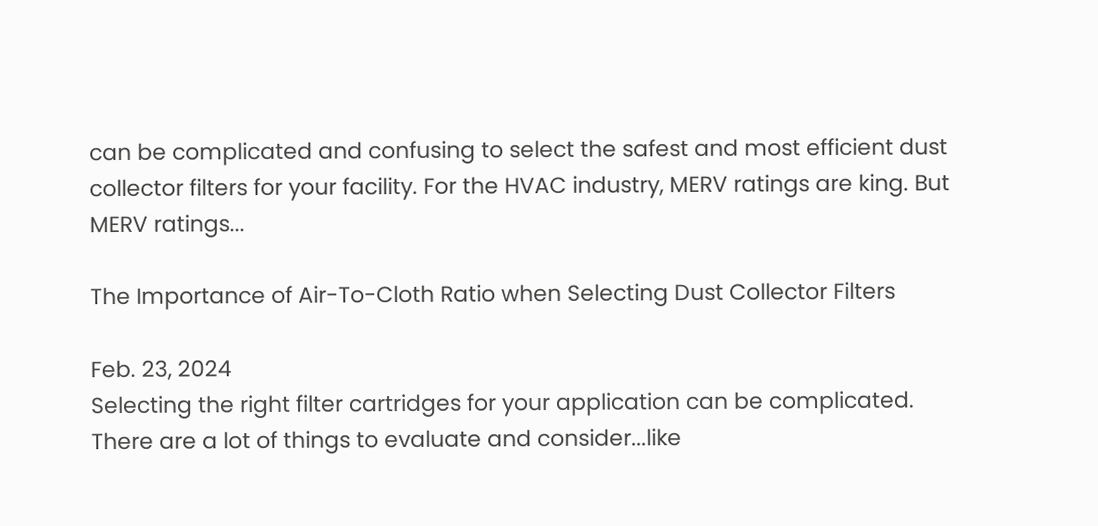can be complicated and confusing to select the safest and most efficient dust collector filters for your facility. For the HVAC industry, MERV ratings are king. But MERV ratings...

The Importance of Air-To-Cloth Ratio when Selecting Dust Collector Filters

Feb. 23, 2024
Selecting the right filter cartridges for your application can be complicated. There are a lot of things to evaluate and consider...like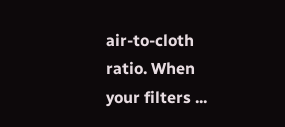air-to-cloth ratio. When your filters ...